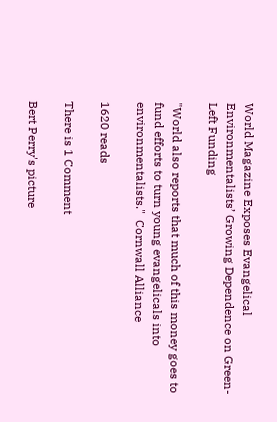World Magazine Exposes Evangelical Environmentalists’ Growing Dependence on Green-Left Funding

"World also reports that much of this money goes to fund efforts to turn young evangelicals into environmentalists."  Cornwall Alliance

1620 reads

There is 1 Comment

Bert Perry's picture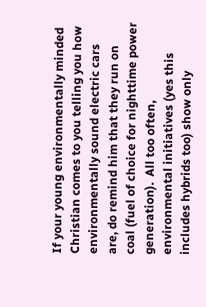If your young environmentally minded Christian comes to you telling you how environmentally sound electric cars are, do remind him that they run on coal (fuel of choice for nighttime power generation).  All too often, environmental initiatives (yes this includes hybrids too) show only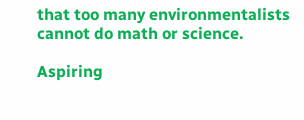that too many environmentalists cannot do math or science.

Aspiring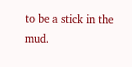to be a stick in the mud.